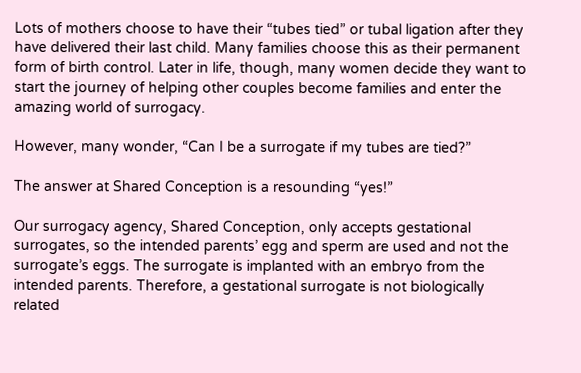Lots of mothers choose to have their “tubes tied” or tubal ligation after they have delivered their last child. Many families choose this as their permanent form of birth control. Later in life, though, many women decide they want to start the journey of helping other couples become families and enter the amazing world of surrogacy.

However, many wonder, “Can I be a surrogate if my tubes are tied?”

The answer at Shared Conception is a resounding “yes!”

Our surrogacy agency, Shared Conception, only accepts gestational surrogates, so the intended parents’ egg and sperm are used and not the surrogate’s eggs. The surrogate is implanted with an embryo from the intended parents. Therefore, a gestational surrogate is not biologically related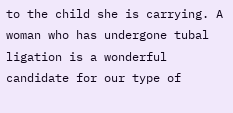to the child she is carrying. A woman who has undergone tubal ligation is a wonderful candidate for our type of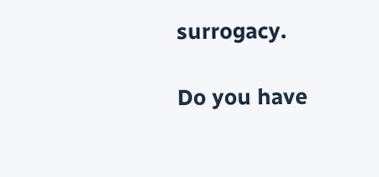surrogacy.

Do you have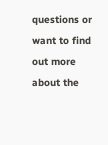questions or want to find out more about the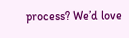process? We’d love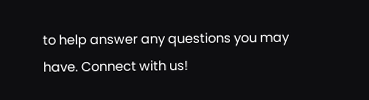to help answer any questions you may have. Connect with us!